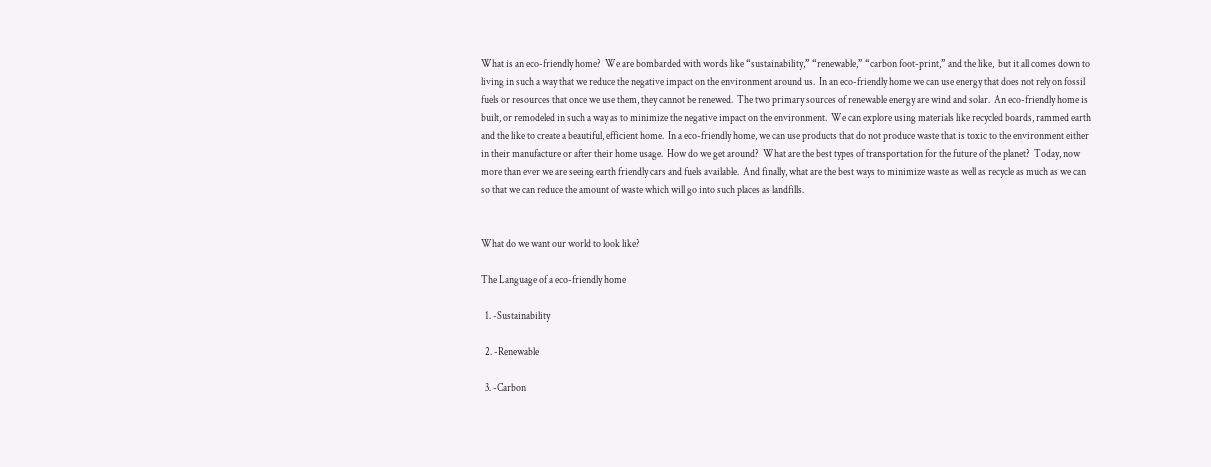What is an eco-friendly home?  We are bombarded with words like “sustainability,” “renewable,” “carbon foot-print,” and the like,  but it all comes down to living in such a way that we reduce the negative impact on the environment around us.  In an eco-friendly home we can use energy that does not rely on fossil fuels or resources that once we use them, they cannot be renewed.  The two primary sources of renewable energy are wind and solar.  An eco-friendly home is built, or remodeled in such a way as to minimize the negative impact on the environment.  We can explore using materials like recycled boards, rammed earth and the like to create a beautiful, efficient home.  In a eco-friendly home, we can use products that do not produce waste that is toxic to the environment either in their manufacture or after their home usage.  How do we get around?  What are the best types of transportation for the future of the planet?  Today, now more than ever we are seeing earth friendly cars and fuels available.  And finally, what are the best ways to minimize waste as well as recycle as much as we can so that we can reduce the amount of waste which will go into such places as landfills.


What do we want our world to look like?

The Language of a eco-friendly home

  1. -Sustainability

  2. -Renewable

  3. -Carbon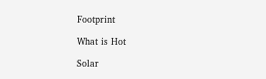Footprint

What is Hot

Solar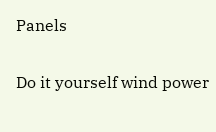Panels

Do it yourself wind power